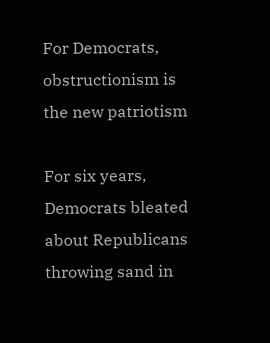For Democrats, obstructionism is the new patriotism

For six years, Democrats bleated about Republicans throwing sand in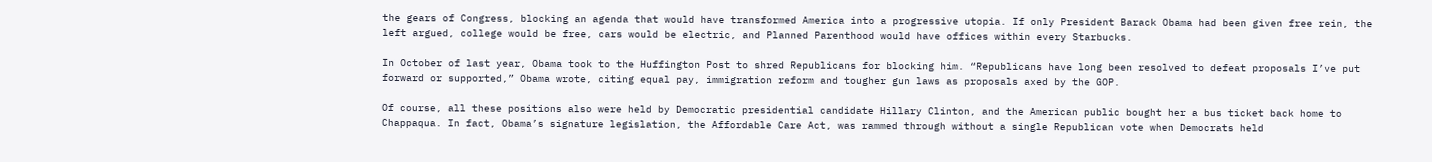the gears of Congress, blocking an agenda that would have transformed America into a progressive utopia. If only President Barack Obama had been given free rein, the left argued, college would be free, cars would be electric, and Planned Parenthood would have offices within every Starbucks.

In October of last year, Obama took to the Huffington Post to shred Republicans for blocking him. “Republicans have long been resolved to defeat proposals I’ve put forward or supported,” Obama wrote, citing equal pay, immigration reform and tougher gun laws as proposals axed by the GOP.

Of course, all these positions also were held by Democratic presidential candidate Hillary Clinton, and the American public bought her a bus ticket back home to Chappaqua. In fact, Obama’s signature legislation, the Affordable Care Act, was rammed through without a single Republican vote when Democrats held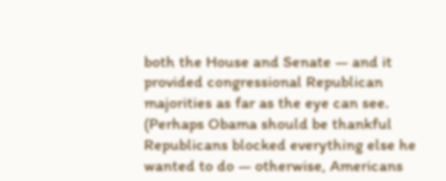both the House and Senate — and it provided congressional Republican majorities as far as the eye can see. (Perhaps Obama should be thankful Republicans blocked everything else he wanted to do — otherwise, Americans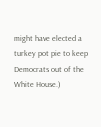might have elected a turkey pot pie to keep Democrats out of the White House.)